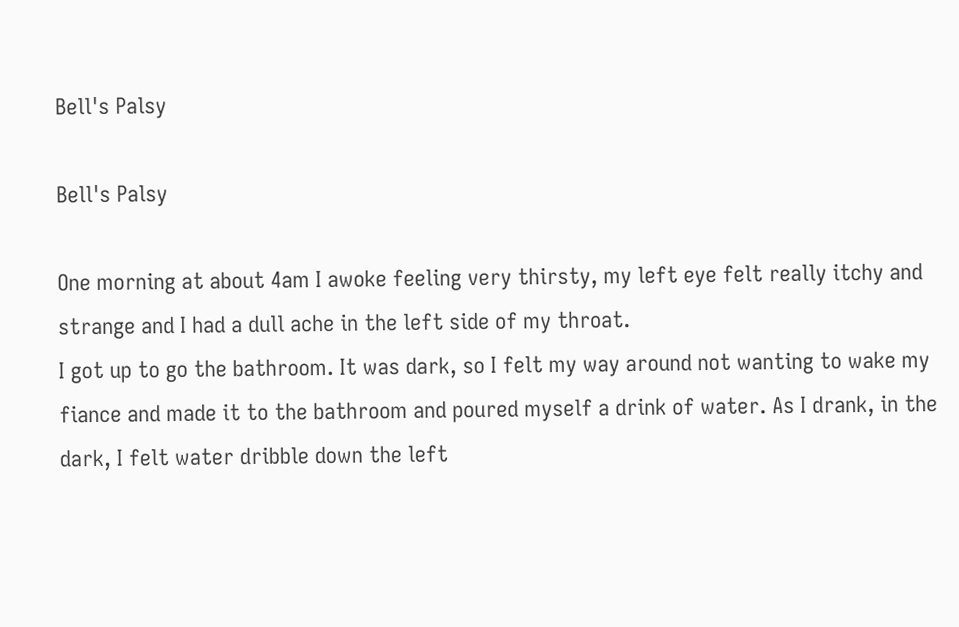Bell's Palsy

Bell's Palsy

One morning at about 4am I awoke feeling very thirsty, my left eye felt really itchy and strange and I had a dull ache in the left side of my throat.
I got up to go the bathroom. It was dark, so I felt my way around not wanting to wake my fiance and made it to the bathroom and poured myself a drink of water. As I drank, in the dark, I felt water dribble down the left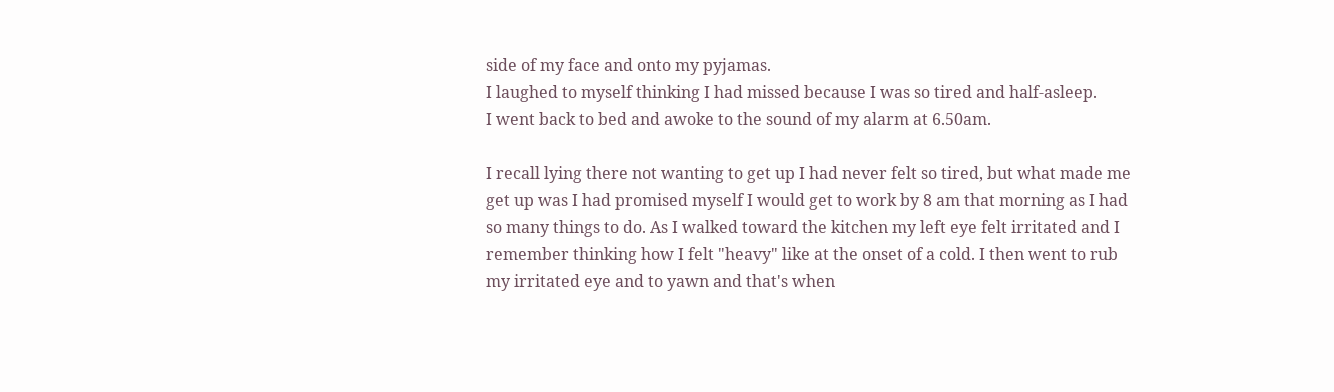side of my face and onto my pyjamas.
I laughed to myself thinking I had missed because I was so tired and half-asleep.
I went back to bed and awoke to the sound of my alarm at 6.50am.

I recall lying there not wanting to get up I had never felt so tired, but what made me get up was I had promised myself I would get to work by 8 am that morning as I had so many things to do. As I walked toward the kitchen my left eye felt irritated and I remember thinking how I felt "heavy" like at the onset of a cold. I then went to rub my irritated eye and to yawn and that's when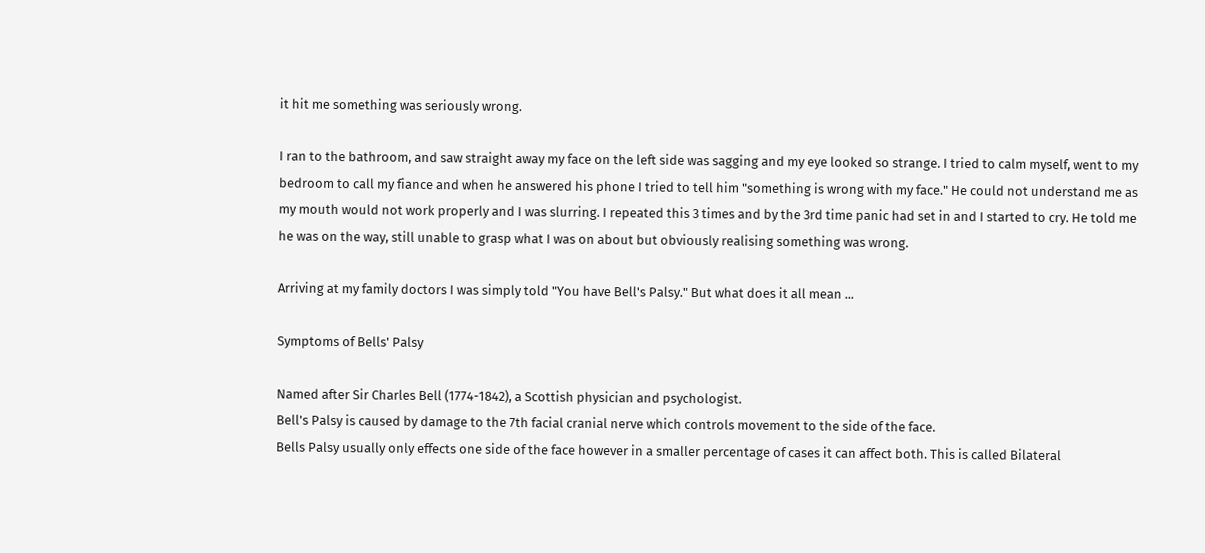it hit me something was seriously wrong.

I ran to the bathroom, and saw straight away my face on the left side was sagging and my eye looked so strange. I tried to calm myself, went to my bedroom to call my fiance and when he answered his phone I tried to tell him "something is wrong with my face." He could not understand me as my mouth would not work properly and I was slurring. I repeated this 3 times and by the 3rd time panic had set in and I started to cry. He told me he was on the way, still unable to grasp what I was on about but obviously realising something was wrong.

Arriving at my family doctors I was simply told "You have Bell's Palsy." But what does it all mean ...

Symptoms of Bells' Palsy

Named after Sir Charles Bell (1774-1842), a Scottish physician and psychologist.
Bell's Palsy is caused by damage to the 7th facial cranial nerve which controls movement to the side of the face.
Bells Palsy usually only effects one side of the face however in a smaller percentage of cases it can affect both. This is called Bilateral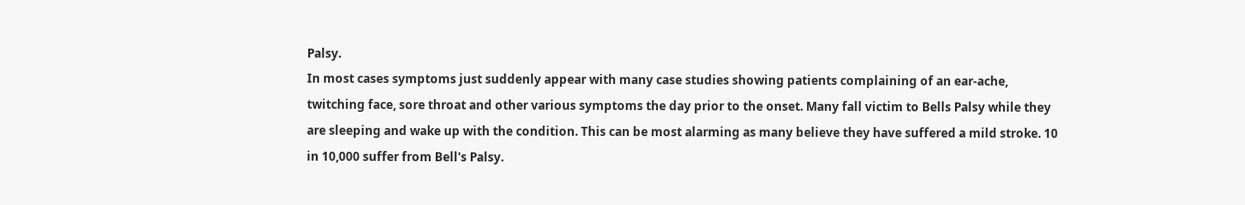Palsy.
In most cases symptoms just suddenly appear with many case studies showing patients complaining of an ear-ache, twitching face, sore throat and other various symptoms the day prior to the onset. Many fall victim to Bells Palsy while they are sleeping and wake up with the condition. This can be most alarming as many believe they have suffered a mild stroke. 10 in 10,000 suffer from Bell's Palsy.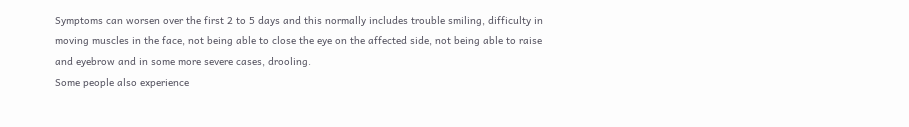Symptoms can worsen over the first 2 to 5 days and this normally includes trouble smiling, difficulty in moving muscles in the face, not being able to close the eye on the affected side, not being able to raise and eyebrow and in some more severe cases, drooling.
Some people also experience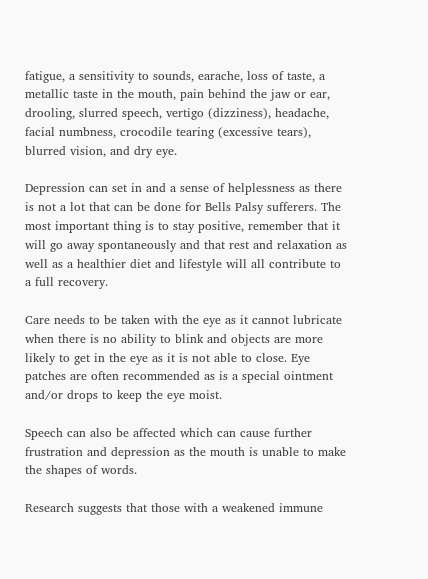fatigue, a sensitivity to sounds, earache, loss of taste, a metallic taste in the mouth, pain behind the jaw or ear, drooling, slurred speech, vertigo (dizziness), headache, facial numbness, crocodile tearing (excessive tears), blurred vision, and dry eye.

Depression can set in and a sense of helplessness as there is not a lot that can be done for Bells Palsy sufferers. The most important thing is to stay positive, remember that it will go away spontaneously and that rest and relaxation as well as a healthier diet and lifestyle will all contribute to a full recovery.

Care needs to be taken with the eye as it cannot lubricate when there is no ability to blink and objects are more likely to get in the eye as it is not able to close. Eye patches are often recommended as is a special ointment and/or drops to keep the eye moist.

Speech can also be affected which can cause further frustration and depression as the mouth is unable to make the shapes of words.

Research suggests that those with a weakened immune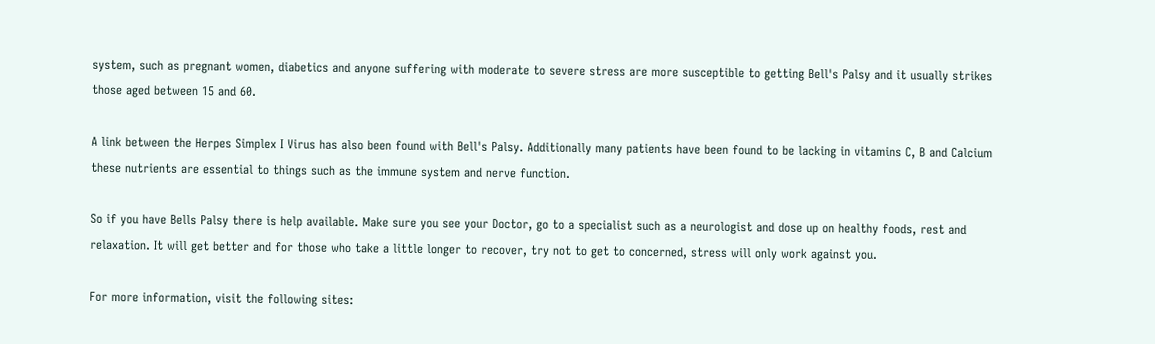system, such as pregnant women, diabetics and anyone suffering with moderate to severe stress are more susceptible to getting Bell's Palsy and it usually strikes those aged between 15 and 60.

A link between the Herpes Simplex I Virus has also been found with Bell's Palsy. Additionally many patients have been found to be lacking in vitamins C, B and Calcium these nutrients are essential to things such as the immune system and nerve function.

So if you have Bells Palsy there is help available. Make sure you see your Doctor, go to a specialist such as a neurologist and dose up on healthy foods, rest and relaxation. It will get better and for those who take a little longer to recover, try not to get to concerned, stress will only work against you.

For more information, visit the following sites: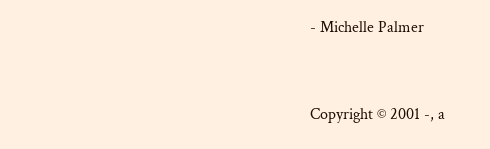- Michelle Palmer


Copyright © 2001 -, a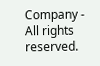Company - All rights reserved.